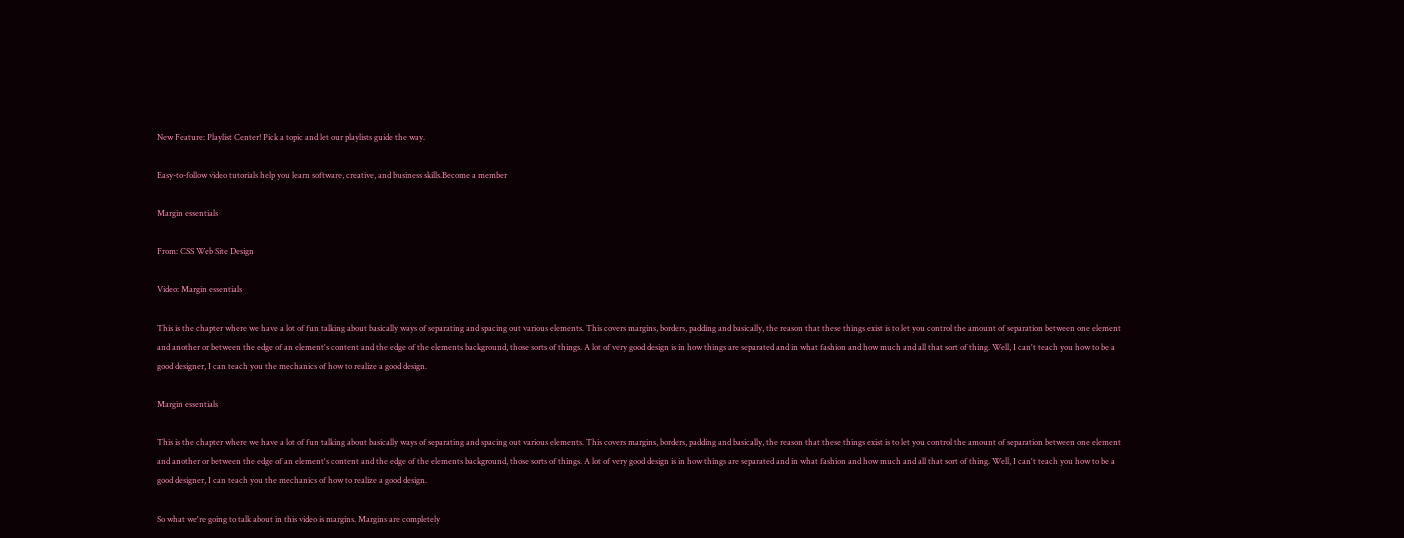New Feature: Playlist Center! Pick a topic and let our playlists guide the way.

Easy-to-follow video tutorials help you learn software, creative, and business skills.Become a member

Margin essentials

From: CSS Web Site Design

Video: Margin essentials

This is the chapter where we have a lot of fun talking about basically ways of separating and spacing out various elements. This covers margins, borders, padding and basically, the reason that these things exist is to let you control the amount of separation between one element and another or between the edge of an element's content and the edge of the elements background, those sorts of things. A lot of very good design is in how things are separated and in what fashion and how much and all that sort of thing. Well, I can't teach you how to be a good designer, I can teach you the mechanics of how to realize a good design.

Margin essentials

This is the chapter where we have a lot of fun talking about basically ways of separating and spacing out various elements. This covers margins, borders, padding and basically, the reason that these things exist is to let you control the amount of separation between one element and another or between the edge of an element's content and the edge of the elements background, those sorts of things. A lot of very good design is in how things are separated and in what fashion and how much and all that sort of thing. Well, I can't teach you how to be a good designer, I can teach you the mechanics of how to realize a good design.

So what we're going to talk about in this video is margins. Margins are completely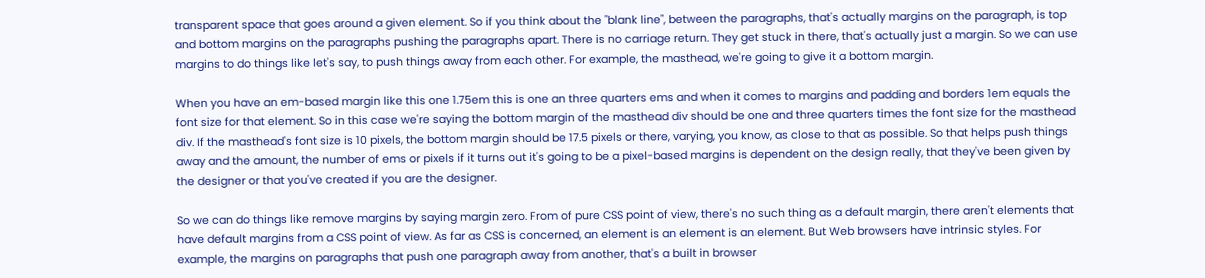transparent space that goes around a given element. So if you think about the "blank line", between the paragraphs, that's actually margins on the paragraph, is top and bottom margins on the paragraphs pushing the paragraphs apart. There is no carriage return. They get stuck in there, that's actually just a margin. So we can use margins to do things like let's say, to push things away from each other. For example, the masthead, we're going to give it a bottom margin.

When you have an em-based margin like this one 1.75em this is one an three quarters ems and when it comes to margins and padding and borders 1em equals the font size for that element. So in this case we're saying the bottom margin of the masthead div should be one and three quarters times the font size for the masthead div. If the masthead's font size is 10 pixels, the bottom margin should be 17.5 pixels or there, varying, you know, as close to that as possible. So that helps push things away and the amount, the number of ems or pixels if it turns out it's going to be a pixel-based margins is dependent on the design really, that they've been given by the designer or that you've created if you are the designer.

So we can do things like remove margins by saying margin zero. From of pure CSS point of view, there's no such thing as a default margin, there aren't elements that have default margins from a CSS point of view. As far as CSS is concerned, an element is an element is an element. But Web browsers have intrinsic styles. For example, the margins on paragraphs that push one paragraph away from another, that's a built in browser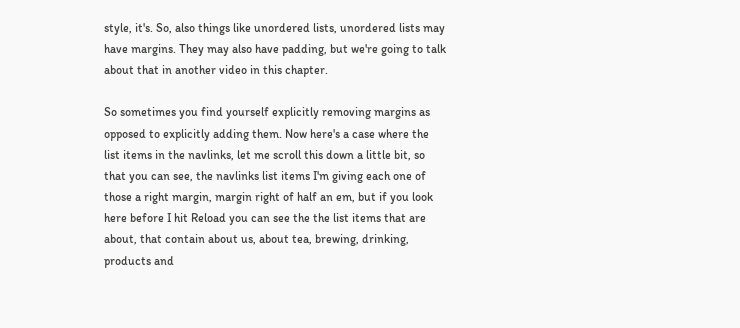style, it's. So, also things like unordered lists, unordered lists may have margins. They may also have padding, but we're going to talk about that in another video in this chapter.

So sometimes you find yourself explicitly removing margins as opposed to explicitly adding them. Now here's a case where the list items in the navlinks, let me scroll this down a little bit, so that you can see, the navlinks list items I'm giving each one of those a right margin, margin right of half an em, but if you look here before I hit Reload you can see the the list items that are about, that contain about us, about tea, brewing, drinking, products and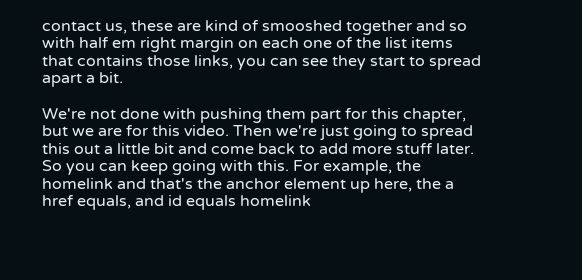contact us, these are kind of smooshed together and so with half em right margin on each one of the list items that contains those links, you can see they start to spread apart a bit.

We're not done with pushing them part for this chapter, but we are for this video. Then we're just going to spread this out a little bit and come back to add more stuff later. So you can keep going with this. For example, the homelink and that's the anchor element up here, the a href equals, and id equals homelink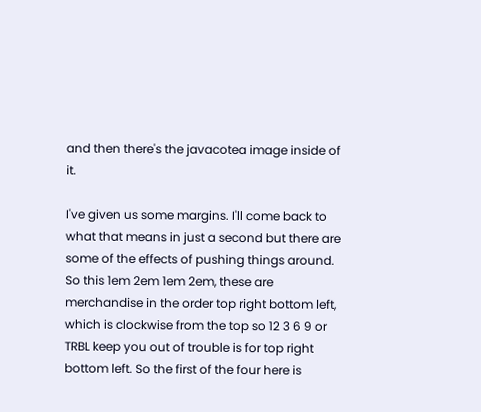and then there's the javacotea image inside of it.

I've given us some margins. I'll come back to what that means in just a second but there are some of the effects of pushing things around. So this 1em 2em 1em 2em, these are merchandise in the order top right bottom left, which is clockwise from the top so 12 3 6 9 or TRBL keep you out of trouble is for top right bottom left. So the first of the four here is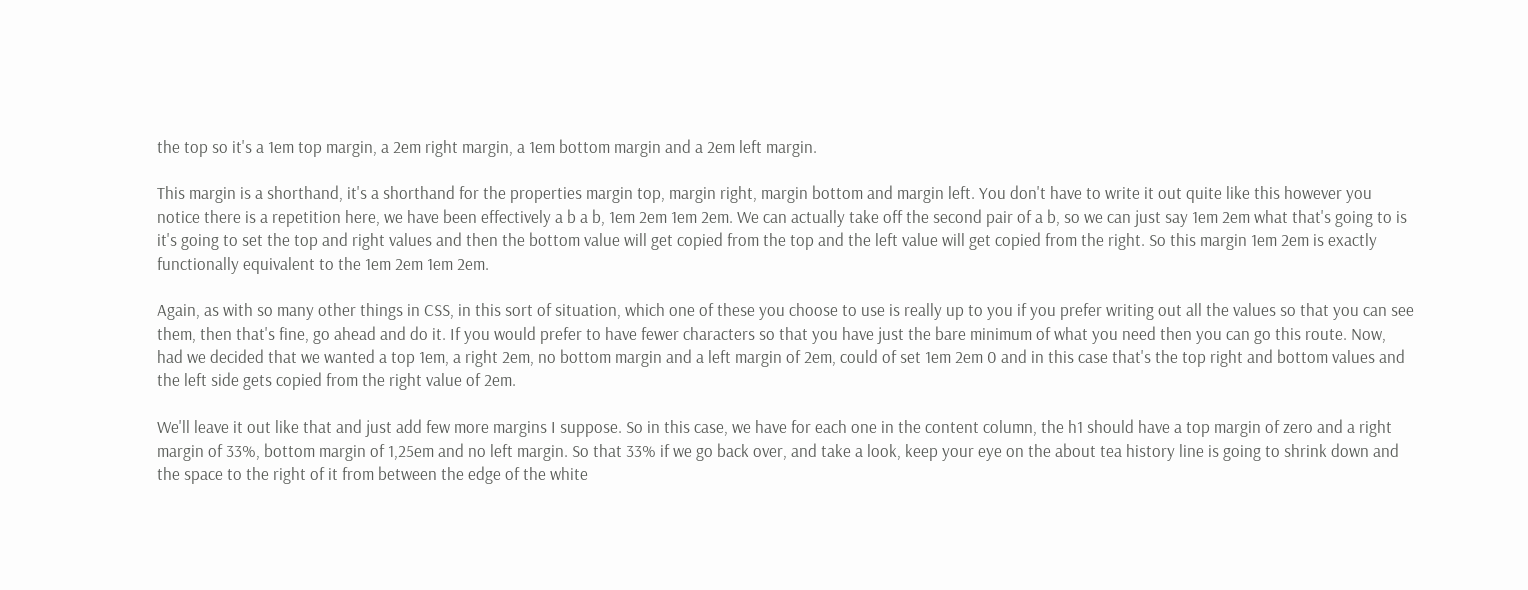the top so it's a 1em top margin, a 2em right margin, a 1em bottom margin and a 2em left margin.

This margin is a shorthand, it's a shorthand for the properties margin top, margin right, margin bottom and margin left. You don't have to write it out quite like this however you notice there is a repetition here, we have been effectively a b a b, 1em 2em 1em 2em. We can actually take off the second pair of a b, so we can just say 1em 2em what that's going to is it's going to set the top and right values and then the bottom value will get copied from the top and the left value will get copied from the right. So this margin 1em 2em is exactly functionally equivalent to the 1em 2em 1em 2em.

Again, as with so many other things in CSS, in this sort of situation, which one of these you choose to use is really up to you if you prefer writing out all the values so that you can see them, then that's fine, go ahead and do it. If you would prefer to have fewer characters so that you have just the bare minimum of what you need then you can go this route. Now, had we decided that we wanted a top 1em, a right 2em, no bottom margin and a left margin of 2em, could of set 1em 2em 0 and in this case that's the top right and bottom values and the left side gets copied from the right value of 2em.

We'll leave it out like that and just add few more margins I suppose. So in this case, we have for each one in the content column, the h1 should have a top margin of zero and a right margin of 33%, bottom margin of 1,25em and no left margin. So that 33% if we go back over, and take a look, keep your eye on the about tea history line is going to shrink down and the space to the right of it from between the edge of the white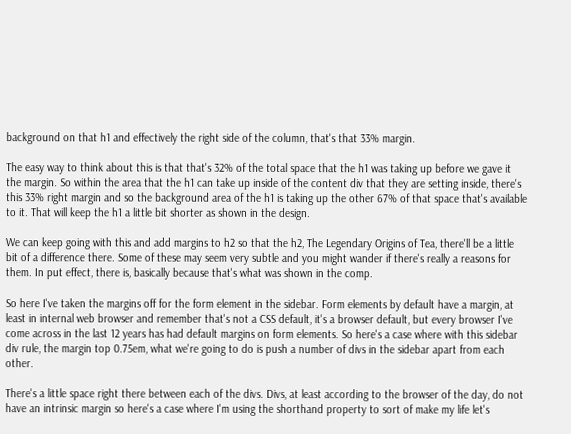background on that h1 and effectively the right side of the column, that's that 33% margin.

The easy way to think about this is that that's 32% of the total space that the h1 was taking up before we gave it the margin. So within the area that the h1 can take up inside of the content div that they are setting inside, there's this 33% right margin and so the background area of the h1 is taking up the other 67% of that space that's available to it. That will keep the h1 a little bit shorter as shown in the design.

We can keep going with this and add margins to h2 so that the h2, The Legendary Origins of Tea, there'll be a little bit of a difference there. Some of these may seem very subtle and you might wander if there's really a reasons for them. In put effect, there is, basically because that's what was shown in the comp.

So here I've taken the margins off for the form element in the sidebar. Form elements by default have a margin, at least in internal web browser and remember that's not a CSS default, it's a browser default, but every browser I've come across in the last 12 years has had default margins on form elements. So here's a case where with this sidebar div rule, the margin top 0.75em, what we're going to do is push a number of divs in the sidebar apart from each other.

There's a little space right there between each of the divs. Divs, at least according to the browser of the day, do not have an intrinsic margin so here's a case where I'm using the shorthand property to sort of make my life let's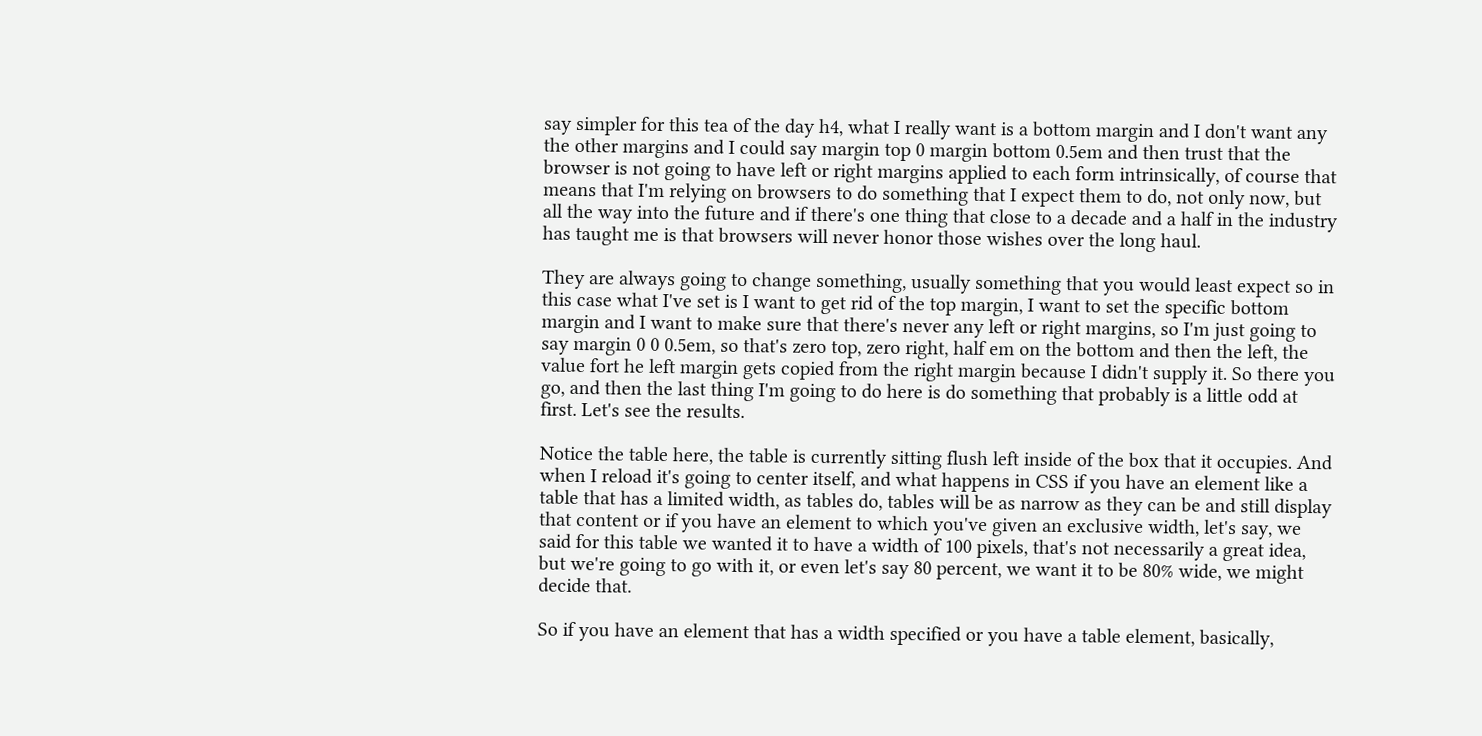say simpler for this tea of the day h4, what I really want is a bottom margin and I don't want any the other margins and I could say margin top 0 margin bottom 0.5em and then trust that the browser is not going to have left or right margins applied to each form intrinsically, of course that means that I'm relying on browsers to do something that I expect them to do, not only now, but all the way into the future and if there's one thing that close to a decade and a half in the industry has taught me is that browsers will never honor those wishes over the long haul.

They are always going to change something, usually something that you would least expect so in this case what I've set is I want to get rid of the top margin, I want to set the specific bottom margin and I want to make sure that there's never any left or right margins, so I'm just going to say margin 0 0 0.5em, so that's zero top, zero right, half em on the bottom and then the left, the value fort he left margin gets copied from the right margin because I didn't supply it. So there you go, and then the last thing I'm going to do here is do something that probably is a little odd at first. Let's see the results.

Notice the table here, the table is currently sitting flush left inside of the box that it occupies. And when I reload it's going to center itself, and what happens in CSS if you have an element like a table that has a limited width, as tables do, tables will be as narrow as they can be and still display that content or if you have an element to which you've given an exclusive width, let's say, we said for this table we wanted it to have a width of 100 pixels, that's not necessarily a great idea, but we're going to go with it, or even let's say 80 percent, we want it to be 80% wide, we might decide that.

So if you have an element that has a width specified or you have a table element, basically,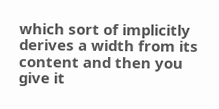which sort of implicitly derives a width from its content and then you give it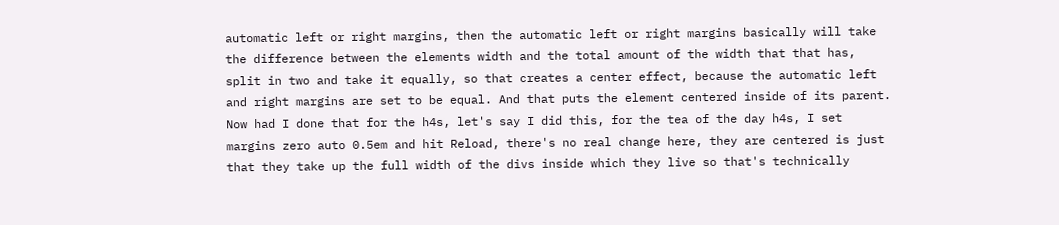automatic left or right margins, then the automatic left or right margins basically will take the difference between the elements width and the total amount of the width that that has, split in two and take it equally, so that creates a center effect, because the automatic left and right margins are set to be equal. And that puts the element centered inside of its parent. Now had I done that for the h4s, let's say I did this, for the tea of the day h4s, I set margins zero auto 0.5em and hit Reload, there's no real change here, they are centered is just that they take up the full width of the divs inside which they live so that's technically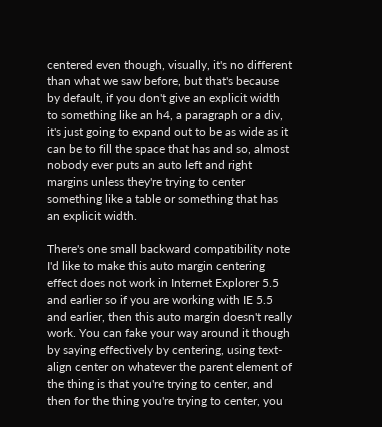centered even though, visually, it's no different than what we saw before, but that's because by default, if you don't give an explicit width to something like an h4, a paragraph or a div, it's just going to expand out to be as wide as it can be to fill the space that has and so, almost nobody ever puts an auto left and right margins unless they're trying to center something like a table or something that has an explicit width.

There's one small backward compatibility note I'd like to make this auto margin centering effect does not work in Internet Explorer 5.5 and earlier so if you are working with IE 5.5 and earlier, then this auto margin doesn't really work. You can fake your way around it though by saying effectively by centering, using text-align center on whatever the parent element of the thing is that you're trying to center, and then for the thing you're trying to center, you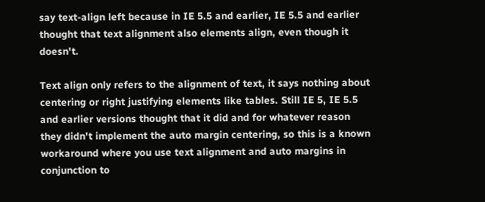say text-align left because in IE 5.5 and earlier, IE 5.5 and earlier thought that text alignment also elements align, even though it doesn't.

Text align only refers to the alignment of text, it says nothing about centering or right justifying elements like tables. Still IE 5, IE 5.5 and earlier versions thought that it did and for whatever reason they didn't implement the auto margin centering, so this is a known workaround where you use text alignment and auto margins in conjunction to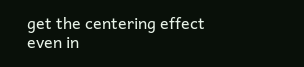get the centering effect even in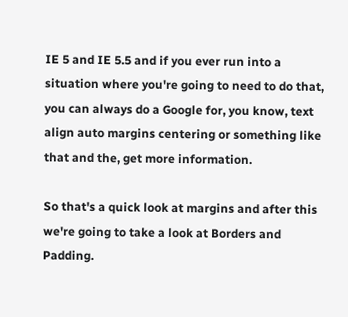IE 5 and IE 5.5 and if you ever run into a situation where you're going to need to do that, you can always do a Google for, you know, text align auto margins centering or something like that and the, get more information.

So that's a quick look at margins and after this we're going to take a look at Borders and Padding.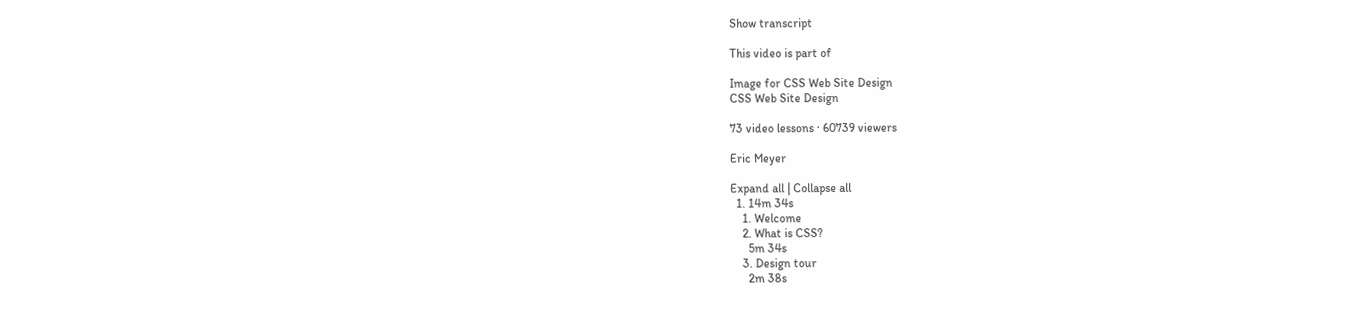Show transcript

This video is part of

Image for CSS Web Site Design
CSS Web Site Design

73 video lessons · 60739 viewers

Eric Meyer

Expand all | Collapse all
  1. 14m 34s
    1. Welcome
    2. What is CSS?
      5m 34s
    3. Design tour
      2m 38s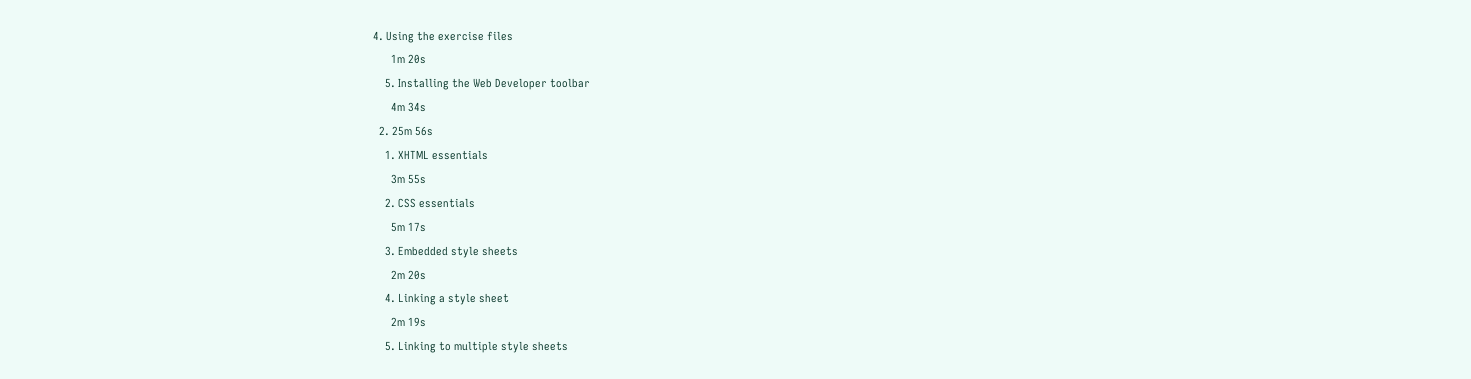4. Using the exercise files
      1m 20s
    5. Installing the Web Developer toolbar
      4m 34s
  2. 25m 56s
    1. XHTML essentials
      3m 55s
    2. CSS essentials
      5m 17s
    3. Embedded style sheets
      2m 20s
    4. Linking a style sheet
      2m 19s
    5. Linking to multiple style sheets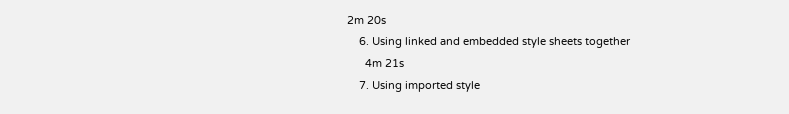2m 20s
    6. Using linked and embedded style sheets together
      4m 21s
    7. Using imported style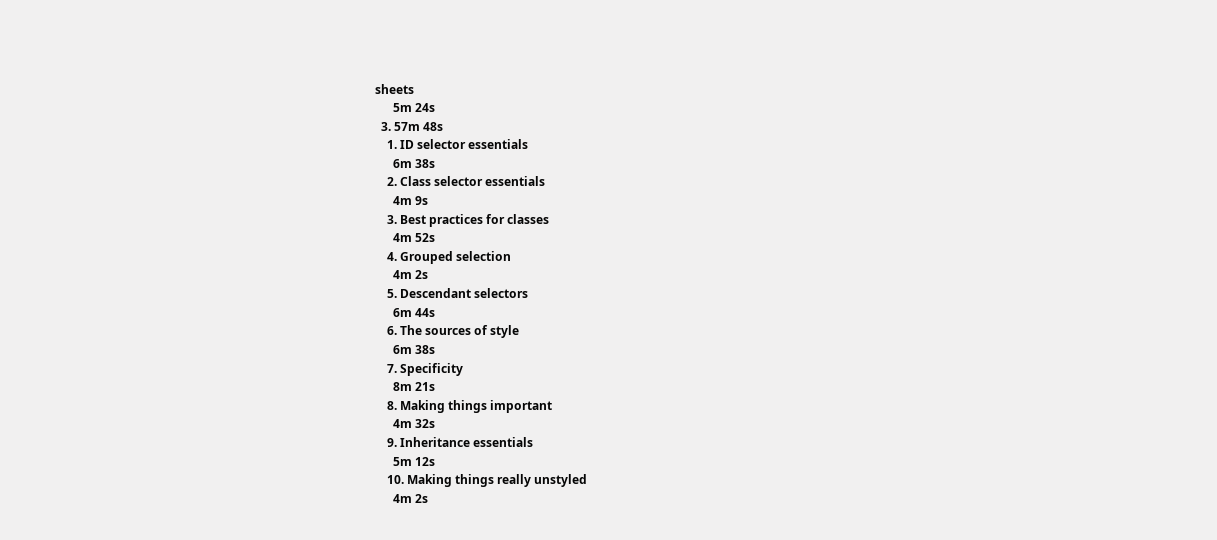sheets
      5m 24s
  3. 57m 48s
    1. ID selector essentials
      6m 38s
    2. Class selector essentials
      4m 9s
    3. Best practices for classes
      4m 52s
    4. Grouped selection
      4m 2s
    5. Descendant selectors
      6m 44s
    6. The sources of style
      6m 38s
    7. Specificity
      8m 21s
    8. Making things important
      4m 32s
    9. Inheritance essentials
      5m 12s
    10. Making things really unstyled
      4m 2s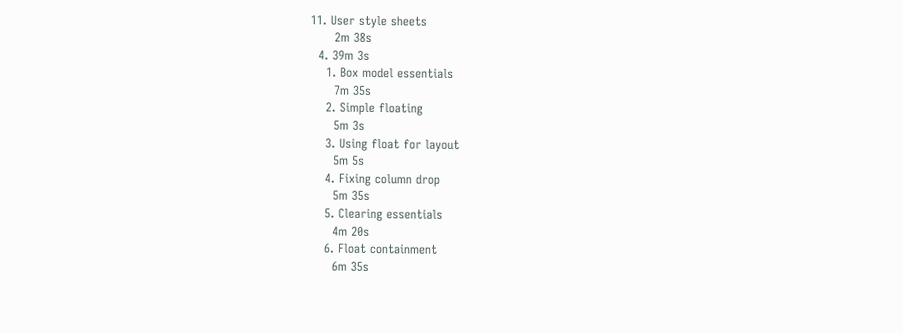11. User style sheets
      2m 38s
  4. 39m 3s
    1. Box model essentials
      7m 35s
    2. Simple floating
      5m 3s
    3. Using float for layout
      5m 5s
    4. Fixing column drop
      5m 35s
    5. Clearing essentials
      4m 20s
    6. Float containment
      6m 35s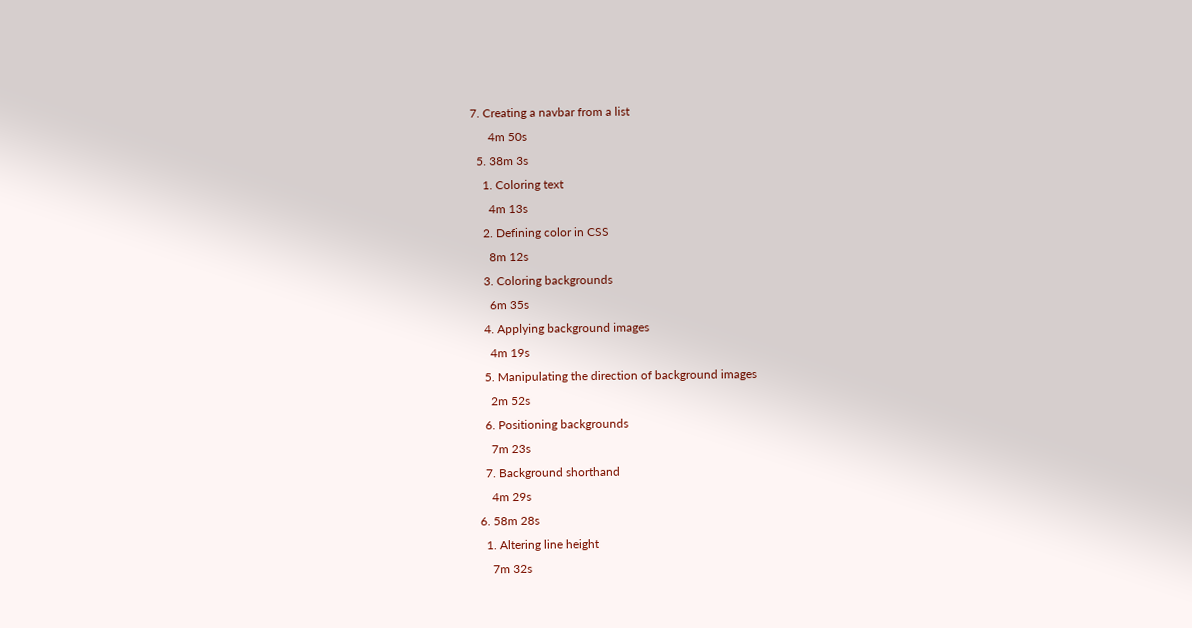7. Creating a navbar from a list
      4m 50s
  5. 38m 3s
    1. Coloring text
      4m 13s
    2. Defining color in CSS
      8m 12s
    3. Coloring backgrounds
      6m 35s
    4. Applying background images
      4m 19s
    5. Manipulating the direction of background images
      2m 52s
    6. Positioning backgrounds
      7m 23s
    7. Background shorthand
      4m 29s
  6. 58m 28s
    1. Altering line height
      7m 32s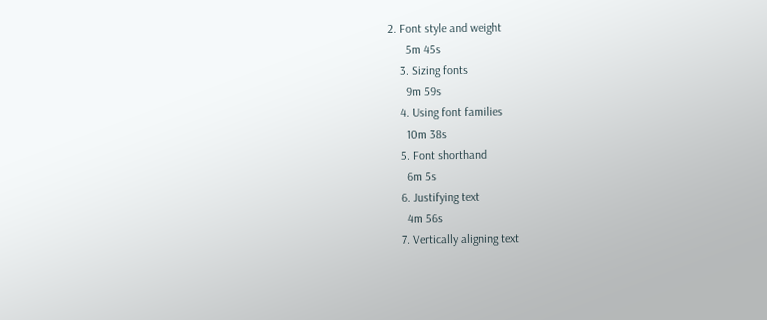2. Font style and weight
      5m 45s
    3. Sizing fonts
      9m 59s
    4. Using font families
      10m 38s
    5. Font shorthand
      6m 5s
    6. Justifying text
      4m 56s
    7. Vertically aligning text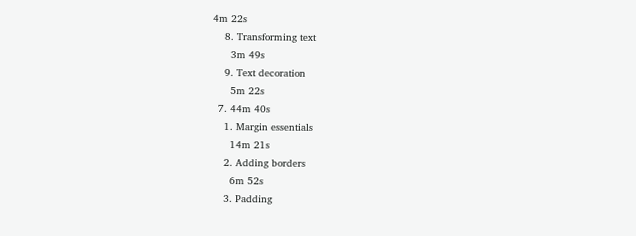4m 22s
    8. Transforming text
      3m 49s
    9. Text decoration
      5m 22s
  7. 44m 40s
    1. Margin essentials
      14m 21s
    2. Adding borders
      6m 52s
    3. Padding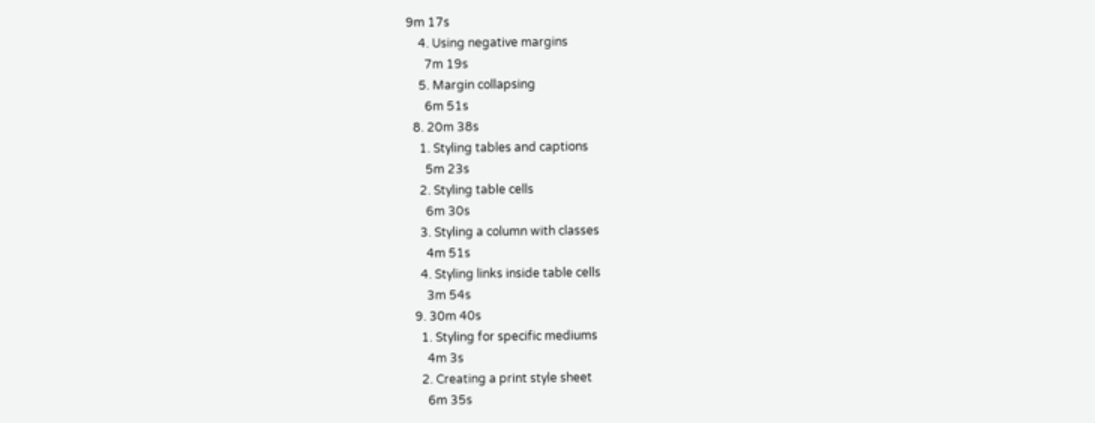9m 17s
    4. Using negative margins
      7m 19s
    5. Margin collapsing
      6m 51s
  8. 20m 38s
    1. Styling tables and captions
      5m 23s
    2. Styling table cells
      6m 30s
    3. Styling a column with classes
      4m 51s
    4. Styling links inside table cells
      3m 54s
  9. 30m 40s
    1. Styling for specific mediums
      4m 3s
    2. Creating a print style sheet
      6m 35s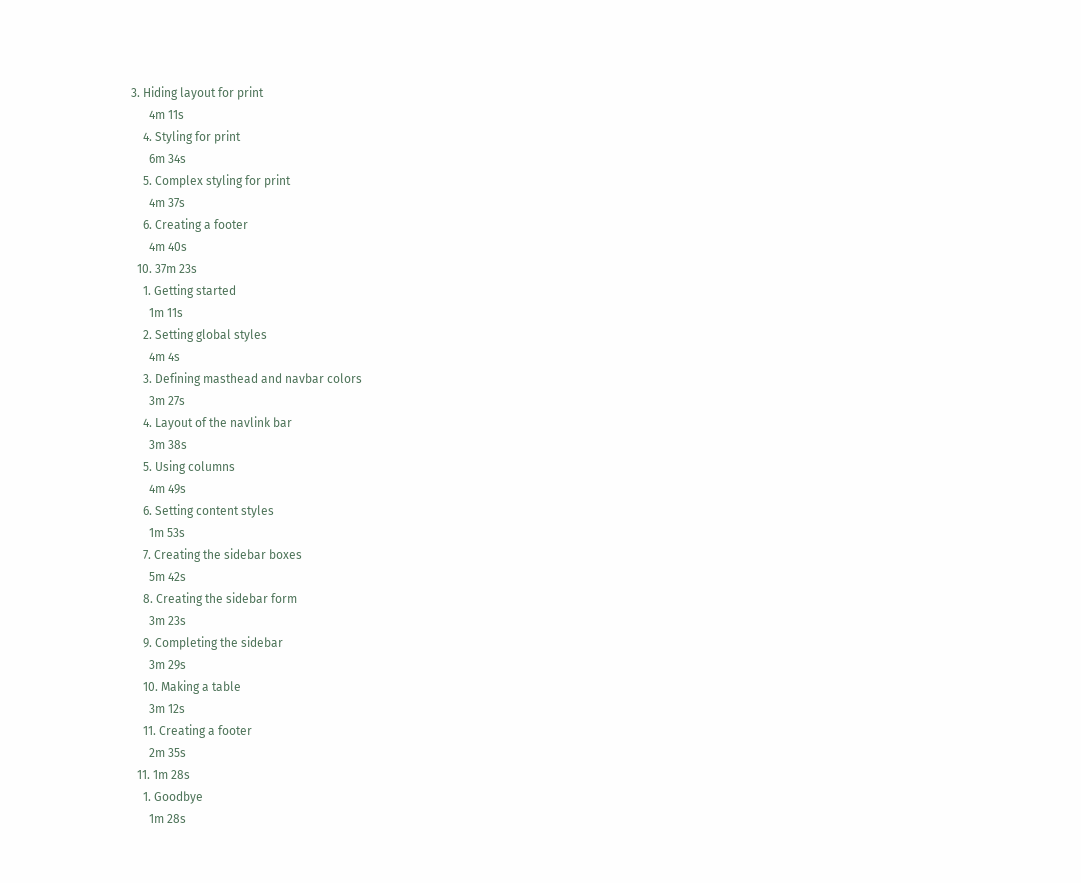3. Hiding layout for print
      4m 11s
    4. Styling for print
      6m 34s
    5. Complex styling for print
      4m 37s
    6. Creating a footer
      4m 40s
  10. 37m 23s
    1. Getting started
      1m 11s
    2. Setting global styles
      4m 4s
    3. Defining masthead and navbar colors
      3m 27s
    4. Layout of the navlink bar
      3m 38s
    5. Using columns
      4m 49s
    6. Setting content styles
      1m 53s
    7. Creating the sidebar boxes
      5m 42s
    8. Creating the sidebar form
      3m 23s
    9. Completing the sidebar
      3m 29s
    10. Making a table
      3m 12s
    11. Creating a footer
      2m 35s
  11. 1m 28s
    1. Goodbye
      1m 28s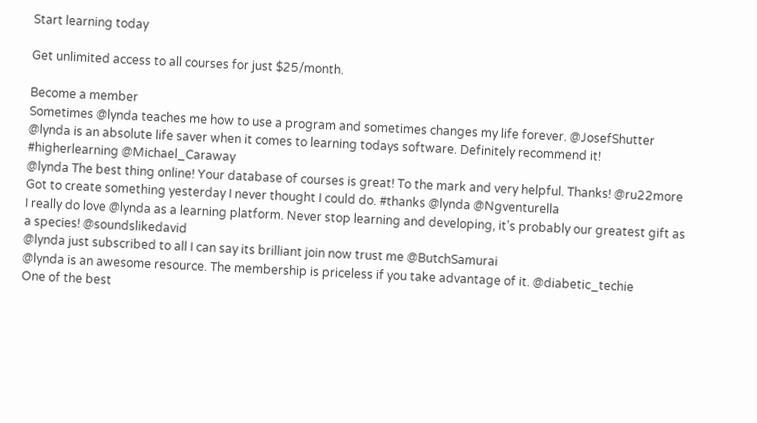Start learning today

Get unlimited access to all courses for just $25/month.

Become a member
Sometimes @lynda teaches me how to use a program and sometimes changes my life forever. @JosefShutter
@lynda is an absolute life saver when it comes to learning todays software. Definitely recommend it! #higherlearning @Michael_Caraway
@lynda The best thing online! Your database of courses is great! To the mark and very helpful. Thanks! @ru22more
Got to create something yesterday I never thought I could do. #thanks @lynda @Ngventurella
I really do love @lynda as a learning platform. Never stop learning and developing, it’s probably our greatest gift as a species! @soundslikedavid
@lynda just subscribed to all I can say its brilliant join now trust me @ButchSamurai
@lynda is an awesome resource. The membership is priceless if you take advantage of it. @diabetic_techie
One of the best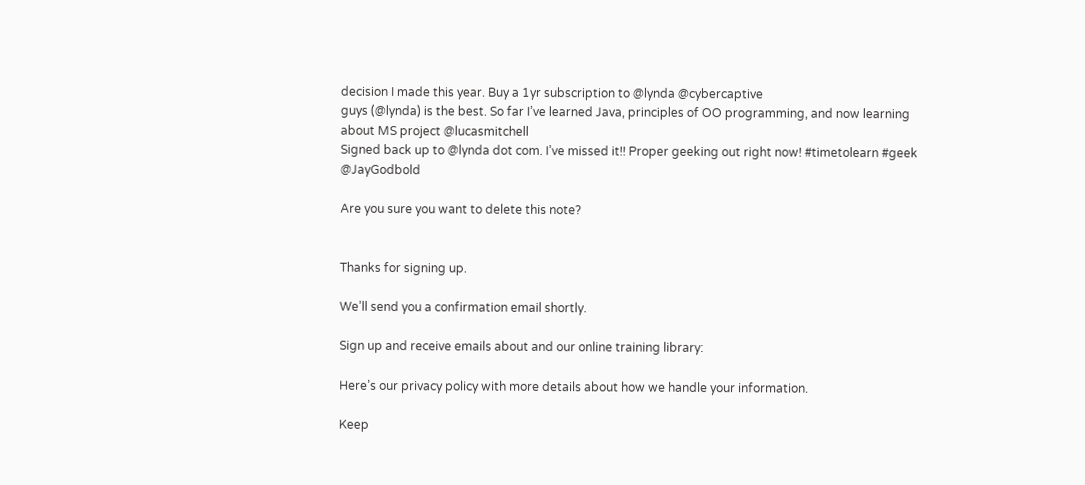decision I made this year. Buy a 1yr subscription to @lynda @cybercaptive
guys (@lynda) is the best. So far I’ve learned Java, principles of OO programming, and now learning about MS project @lucasmitchell
Signed back up to @lynda dot com. I’ve missed it!! Proper geeking out right now! #timetolearn #geek @JayGodbold

Are you sure you want to delete this note?


Thanks for signing up.

We’ll send you a confirmation email shortly.

Sign up and receive emails about and our online training library:

Here’s our privacy policy with more details about how we handle your information.

Keep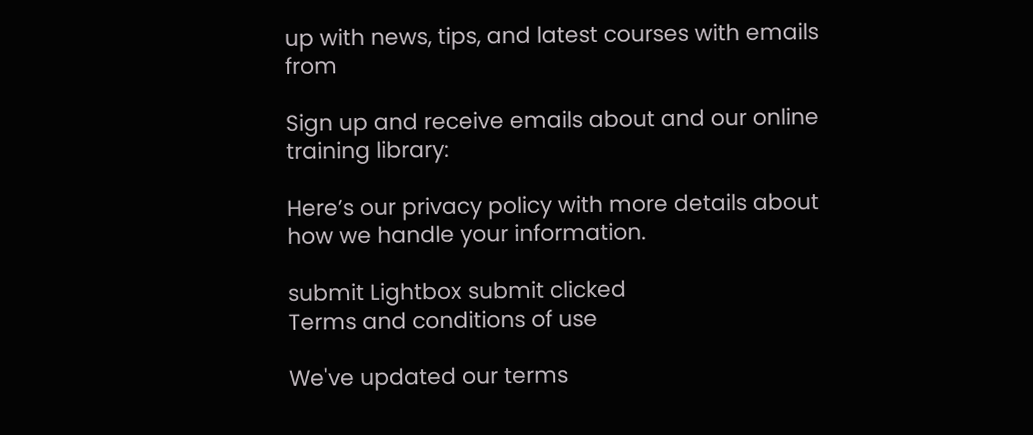up with news, tips, and latest courses with emails from

Sign up and receive emails about and our online training library:

Here’s our privacy policy with more details about how we handle your information.

submit Lightbox submit clicked
Terms and conditions of use

We've updated our terms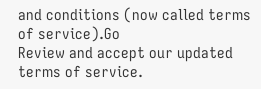and conditions (now called terms of service).Go
Review and accept our updated terms of service.